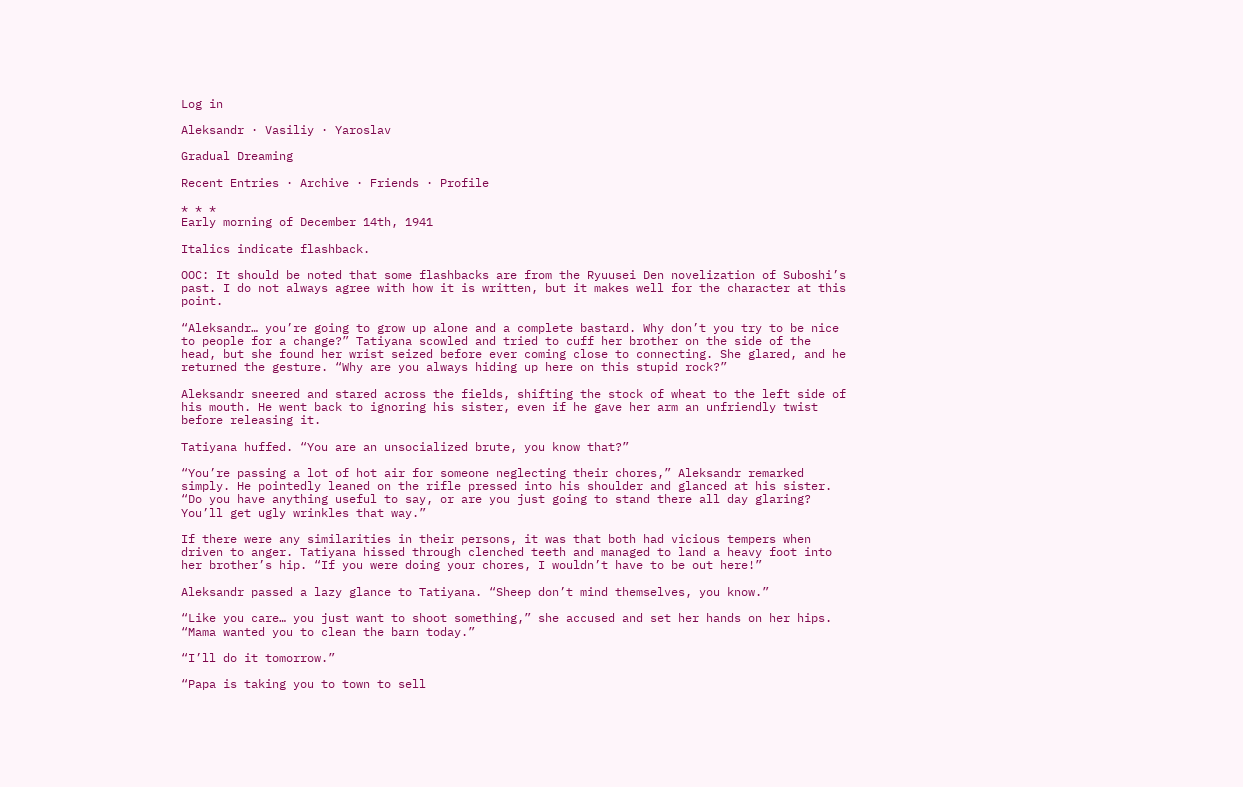Log in

Aleksandr · Vasiliy · Yaroslav

Gradual Dreaming

Recent Entries · Archive · Friends · Profile

* * *
Early morning of December 14th, 1941

Italics indicate flashback.

OOC: It should be noted that some flashbacks are from the Ryuusei Den novelization of Suboshi’s past. I do not always agree with how it is written, but it makes well for the character at this point.

“Aleksandr… you’re going to grow up alone and a complete bastard. Why don’t you try to be nice to people for a change?” Tatiyana scowled and tried to cuff her brother on the side of the head, but she found her wrist seized before ever coming close to connecting. She glared, and he returned the gesture. “Why are you always hiding up here on this stupid rock?”

Aleksandr sneered and stared across the fields, shifting the stock of wheat to the left side of his mouth. He went back to ignoring his sister, even if he gave her arm an unfriendly twist before releasing it.

Tatiyana huffed. “You are an unsocialized brute, you know that?”

“You’re passing a lot of hot air for someone neglecting their chores,” Aleksandr remarked simply. He pointedly leaned on the rifle pressed into his shoulder and glanced at his sister. “Do you have anything useful to say, or are you just going to stand there all day glaring? You’ll get ugly wrinkles that way.”

If there were any similarities in their persons, it was that both had vicious tempers when driven to anger. Tatiyana hissed through clenched teeth and managed to land a heavy foot into her brother’s hip. “If you were doing your chores, I wouldn’t have to be out here!”

Aleksandr passed a lazy glance to Tatiyana. “Sheep don’t mind themselves, you know.”

“Like you care… you just want to shoot something,” she accused and set her hands on her hips. “Mama wanted you to clean the barn today.”

“I’ll do it tomorrow.”

“Papa is taking you to town to sell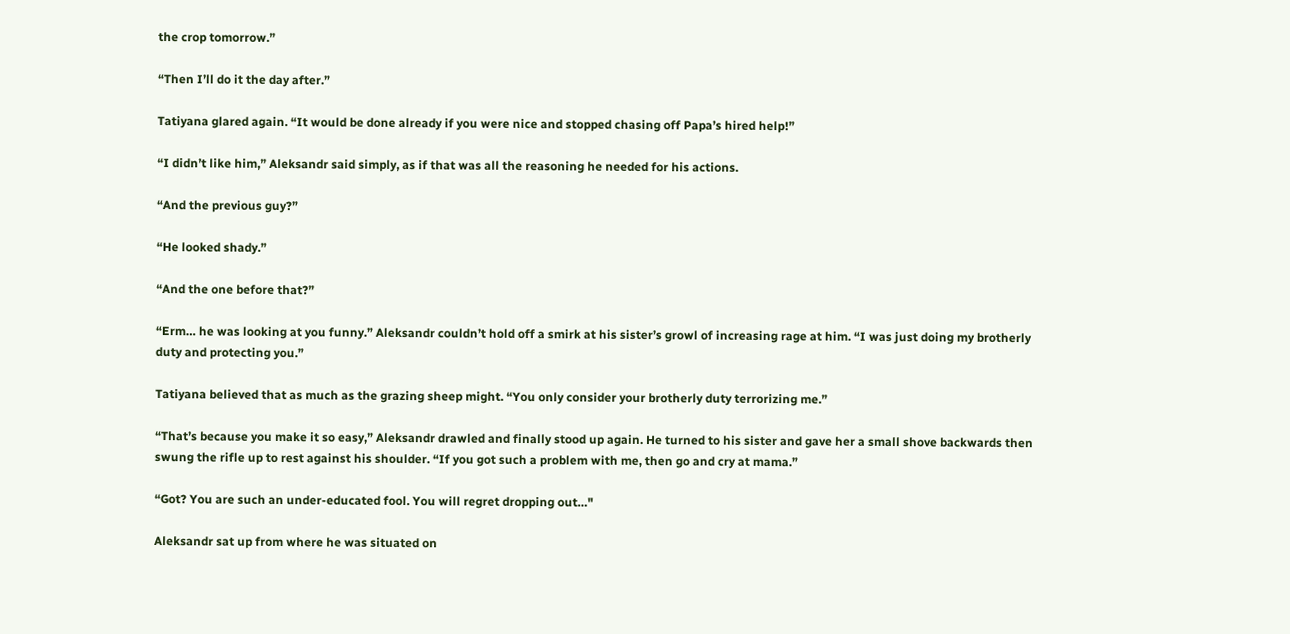the crop tomorrow.”

“Then I’ll do it the day after.”

Tatiyana glared again. “It would be done already if you were nice and stopped chasing off Papa’s hired help!”

“I didn’t like him,” Aleksandr said simply, as if that was all the reasoning he needed for his actions.

“And the previous guy?”

“He looked shady.”

“And the one before that?”

“Erm… he was looking at you funny.” Aleksandr couldn’t hold off a smirk at his sister’s growl of increasing rage at him. “I was just doing my brotherly duty and protecting you.”

Tatiyana believed that as much as the grazing sheep might. “You only consider your brotherly duty terrorizing me.”

“That’s because you make it so easy,” Aleksandr drawled and finally stood up again. He turned to his sister and gave her a small shove backwards then swung the rifle up to rest against his shoulder. “If you got such a problem with me, then go and cry at mama.”

“Got? You are such an under-educated fool. You will regret dropping out…"

Aleksandr sat up from where he was situated on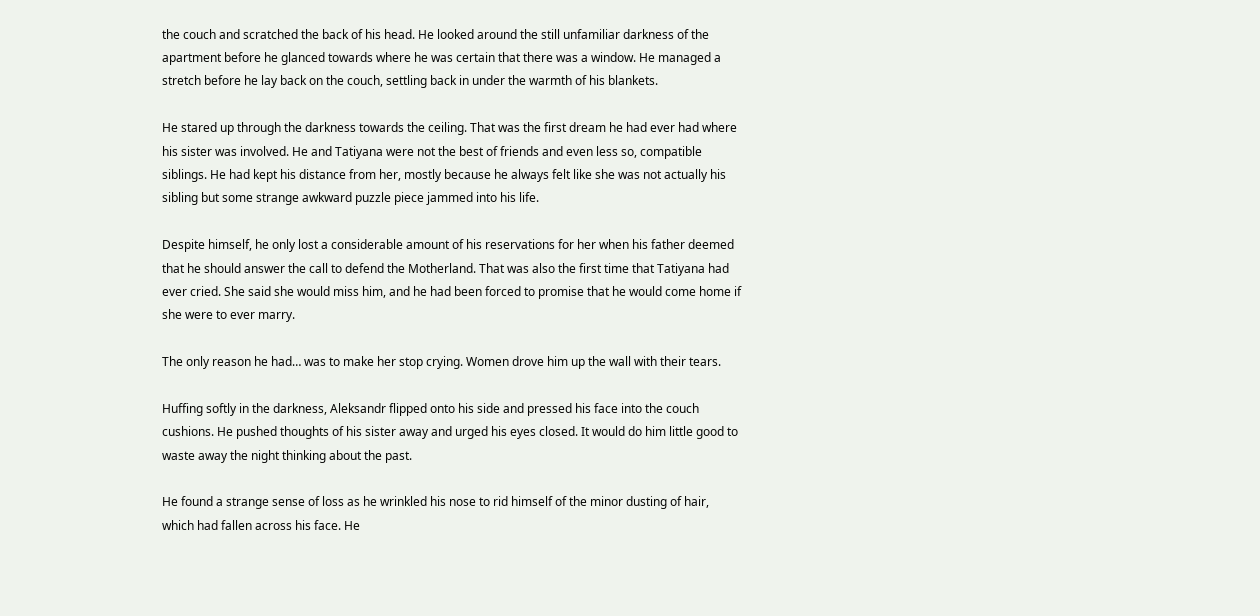the couch and scratched the back of his head. He looked around the still unfamiliar darkness of the apartment before he glanced towards where he was certain that there was a window. He managed a stretch before he lay back on the couch, settling back in under the warmth of his blankets.

He stared up through the darkness towards the ceiling. That was the first dream he had ever had where his sister was involved. He and Tatiyana were not the best of friends and even less so, compatible siblings. He had kept his distance from her, mostly because he always felt like she was not actually his sibling but some strange awkward puzzle piece jammed into his life.

Despite himself, he only lost a considerable amount of his reservations for her when his father deemed that he should answer the call to defend the Motherland. That was also the first time that Tatiyana had ever cried. She said she would miss him, and he had been forced to promise that he would come home if she were to ever marry.

The only reason he had… was to make her stop crying. Women drove him up the wall with their tears.

Huffing softly in the darkness, Aleksandr flipped onto his side and pressed his face into the couch cushions. He pushed thoughts of his sister away and urged his eyes closed. It would do him little good to waste away the night thinking about the past.

He found a strange sense of loss as he wrinkled his nose to rid himself of the minor dusting of hair, which had fallen across his face. He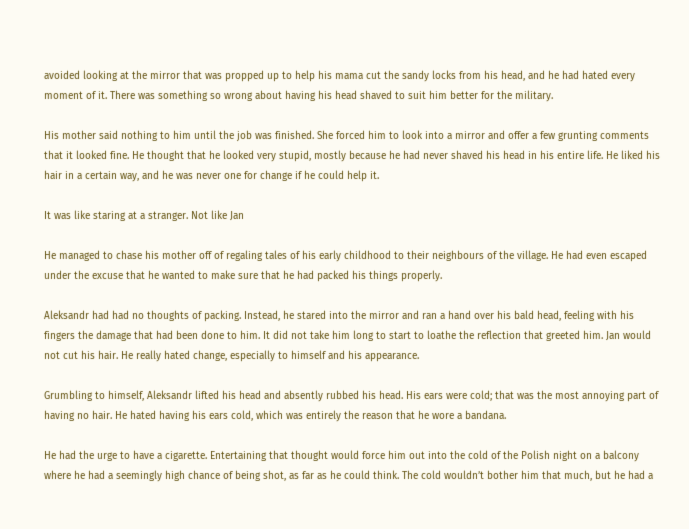avoided looking at the mirror that was propped up to help his mama cut the sandy locks from his head, and he had hated every moment of it. There was something so wrong about having his head shaved to suit him better for the military.

His mother said nothing to him until the job was finished. She forced him to look into a mirror and offer a few grunting comments that it looked fine. He thought that he looked very stupid, mostly because he had never shaved his head in his entire life. He liked his hair in a certain way, and he was never one for change if he could help it.

It was like staring at a stranger. Not like Jan

He managed to chase his mother off of regaling tales of his early childhood to their neighbours of the village. He had even escaped under the excuse that he wanted to make sure that he had packed his things properly.

Aleksandr had had no thoughts of packing. Instead, he stared into the mirror and ran a hand over his bald head, feeling with his fingers the damage that had been done to him. It did not take him long to start to loathe the reflection that greeted him. Jan would not cut his hair. He really hated change, especially to himself and his appearance.

Grumbling to himself, Aleksandr lifted his head and absently rubbed his head. His ears were cold; that was the most annoying part of having no hair. He hated having his ears cold, which was entirely the reason that he wore a bandana.

He had the urge to have a cigarette. Entertaining that thought would force him out into the cold of the Polish night on a balcony where he had a seemingly high chance of being shot, as far as he could think. The cold wouldn’t bother him that much, but he had a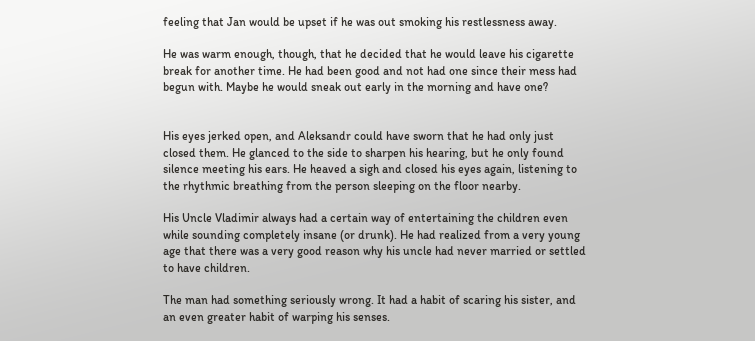feeling that Jan would be upset if he was out smoking his restlessness away.

He was warm enough, though, that he decided that he would leave his cigarette break for another time. He had been good and not had one since their mess had begun with. Maybe he would sneak out early in the morning and have one?


His eyes jerked open, and Aleksandr could have sworn that he had only just closed them. He glanced to the side to sharpen his hearing, but he only found silence meeting his ears. He heaved a sigh and closed his eyes again, listening to the rhythmic breathing from the person sleeping on the floor nearby.

His Uncle Vladimir always had a certain way of entertaining the children even while sounding completely insane (or drunk). He had realized from a very young age that there was a very good reason why his uncle had never married or settled to have children.

The man had something seriously wrong. It had a habit of scaring his sister, and an even greater habit of warping his senses.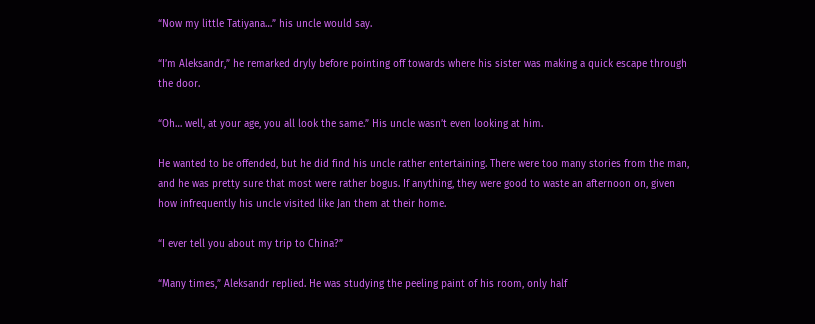“Now my little Tatiyana…” his uncle would say.

“I’m Aleksandr,” he remarked dryly before pointing off towards where his sister was making a quick escape through the door.

“Oh… well, at your age, you all look the same.” His uncle wasn’t even looking at him.

He wanted to be offended, but he did find his uncle rather entertaining. There were too many stories from the man, and he was pretty sure that most were rather bogus. If anything, they were good to waste an afternoon on, given how infrequently his uncle visited like Jan them at their home.

“I ever tell you about my trip to China?”

“Many times,” Aleksandr replied. He was studying the peeling paint of his room, only half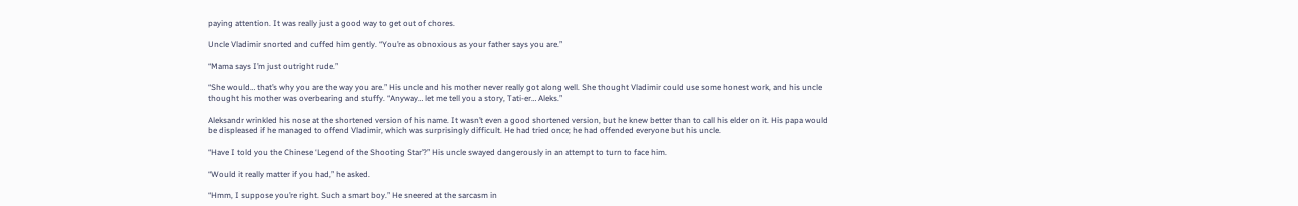paying attention. It was really just a good way to get out of chores.

Uncle Vladimir snorted and cuffed him gently. “You’re as obnoxious as your father says you are.”

“Mama says I’m just outright rude.”

“She would… that’s why you are the way you are.” His uncle and his mother never really got along well. She thought Vladimir could use some honest work, and his uncle thought his mother was overbearing and stuffy. “Anyway… let me tell you a story, Tati-er… Aleks.”

Aleksandr wrinkled his nose at the shortened version of his name. It wasn’t even a good shortened version, but he knew better than to call his elder on it. His papa would be displeased if he managed to offend Vladimir, which was surprisingly difficult. He had tried once; he had offended everyone but his uncle.

“Have I told you the Chinese ‘Legend of the Shooting Star’?” His uncle swayed dangerously in an attempt to turn to face him.

“Would it really matter if you had,” he asked.

“Hmm, I suppose you’re right. Such a smart boy.” He sneered at the sarcasm in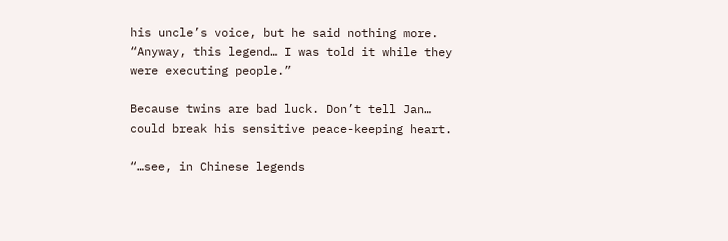his uncle’s voice, but he said nothing more. “Anyway, this legend… I was told it while they were executing people.”

Because twins are bad luck. Don’t tell Jan… could break his sensitive peace-keeping heart.

“…see, in Chinese legends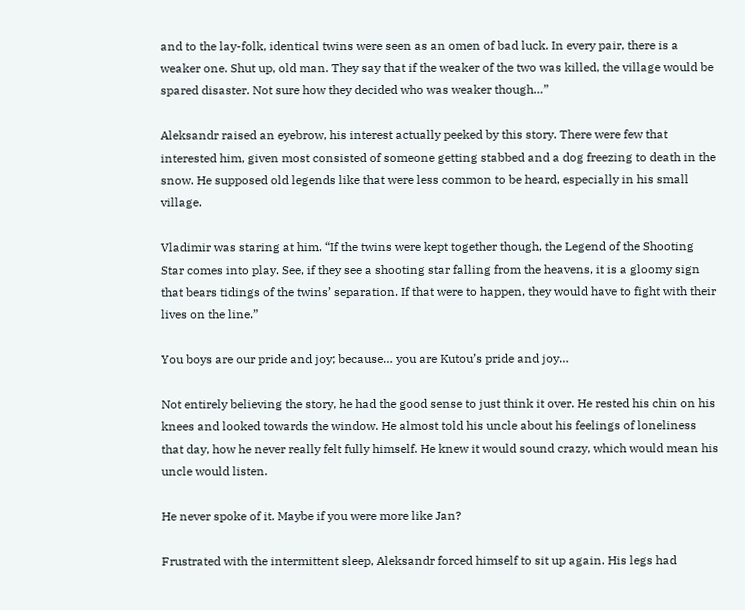and to the lay-folk, identical twins were seen as an omen of bad luck. In every pair, there is a weaker one. Shut up, old man. They say that if the weaker of the two was killed, the village would be spared disaster. Not sure how they decided who was weaker though…”

Aleksandr raised an eyebrow, his interest actually peeked by this story. There were few that interested him, given most consisted of someone getting stabbed and a dog freezing to death in the snow. He supposed old legends like that were less common to be heard, especially in his small village.

Vladimir was staring at him. “If the twins were kept together though, the Legend of the Shooting Star comes into play. See, if they see a shooting star falling from the heavens, it is a gloomy sign that bears tidings of the twins’ separation. If that were to happen, they would have to fight with their lives on the line.”

You boys are our pride and joy; because… you are Kutou’s pride and joy…

Not entirely believing the story, he had the good sense to just think it over. He rested his chin on his knees and looked towards the window. He almost told his uncle about his feelings of loneliness that day, how he never really felt fully himself. He knew it would sound crazy, which would mean his uncle would listen.

He never spoke of it. Maybe if you were more like Jan?

Frustrated with the intermittent sleep, Aleksandr forced himself to sit up again. His legs had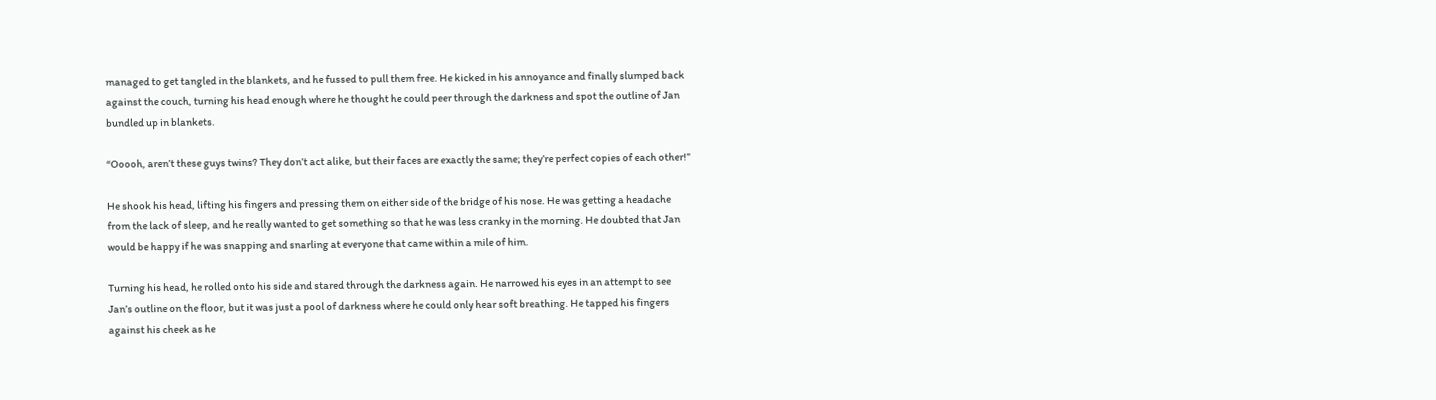managed to get tangled in the blankets, and he fussed to pull them free. He kicked in his annoyance and finally slumped back against the couch, turning his head enough where he thought he could peer through the darkness and spot the outline of Jan bundled up in blankets.

“Ooooh, aren’t these guys twins? They don’t act alike, but their faces are exactly the same; they’re perfect copies of each other!”

He shook his head, lifting his fingers and pressing them on either side of the bridge of his nose. He was getting a headache from the lack of sleep, and he really wanted to get something so that he was less cranky in the morning. He doubted that Jan would be happy if he was snapping and snarling at everyone that came within a mile of him.

Turning his head, he rolled onto his side and stared through the darkness again. He narrowed his eyes in an attempt to see Jan’s outline on the floor, but it was just a pool of darkness where he could only hear soft breathing. He tapped his fingers against his cheek as he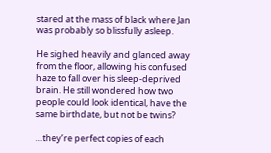stared at the mass of black where Jan was probably so blissfully asleep.

He sighed heavily and glanced away from the floor, allowing his confused haze to fall over his sleep-deprived brain. He still wondered how two people could look identical, have the same birthdate, but not be twins?

…they’re perfect copies of each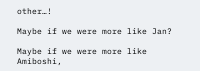other…!

Maybe if we were more like Jan?

Maybe if we were more like Amiboshi,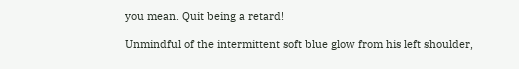you mean. Quit being a retard!

Unmindful of the intermittent soft blue glow from his left shoulder,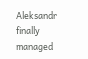Aleksandr finally managed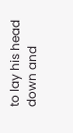to lay his head down and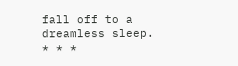fall off to a dreamless sleep.
* * *